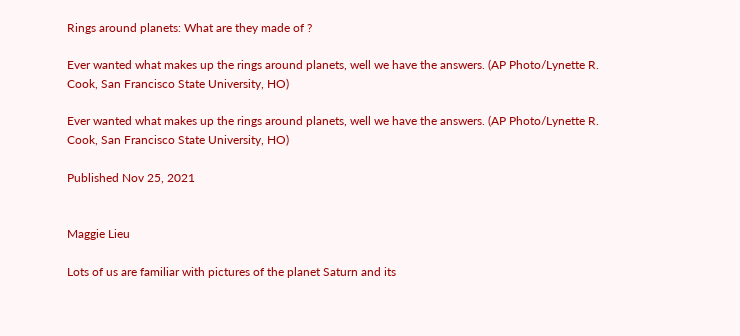Rings around planets: What are they made of ?

Ever wanted what makes up the rings around planets, well we have the answers. (AP Photo/Lynette R. Cook, San Francisco State University, HO)

Ever wanted what makes up the rings around planets, well we have the answers. (AP Photo/Lynette R. Cook, San Francisco State University, HO)

Published Nov 25, 2021


Maggie Lieu

Lots of us are familiar with pictures of the planet Saturn and its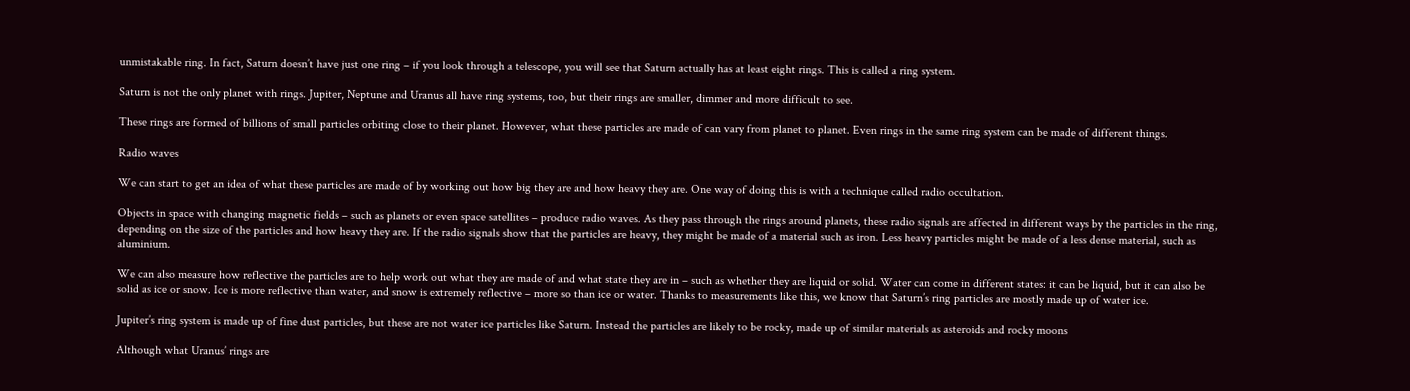unmistakable ring. In fact, Saturn doesn’t have just one ring – if you look through a telescope, you will see that Saturn actually has at least eight rings. This is called a ring system.

Saturn is not the only planet with rings. Jupiter, Neptune and Uranus all have ring systems, too, but their rings are smaller, dimmer and more difficult to see.

These rings are formed of billions of small particles orbiting close to their planet. However, what these particles are made of can vary from planet to planet. Even rings in the same ring system can be made of different things.

Radio waves

We can start to get an idea of what these particles are made of by working out how big they are and how heavy they are. One way of doing this is with a technique called radio occultation.

Objects in space with changing magnetic fields – such as planets or even space satellites – produce radio waves. As they pass through the rings around planets, these radio signals are affected in different ways by the particles in the ring, depending on the size of the particles and how heavy they are. If the radio signals show that the particles are heavy, they might be made of a material such as iron. Less heavy particles might be made of a less dense material, such as aluminium.

We can also measure how reflective the particles are to help work out what they are made of and what state they are in – such as whether they are liquid or solid. Water can come in different states: it can be liquid, but it can also be solid as ice or snow. Ice is more reflective than water, and snow is extremely reflective – more so than ice or water. Thanks to measurements like this, we know that Saturn’s ring particles are mostly made up of water ice.

Jupiter’s ring system is made up of fine dust particles, but these are not water ice particles like Saturn. Instead the particles are likely to be rocky, made up of similar materials as asteroids and rocky moons

Although what Uranus’ rings are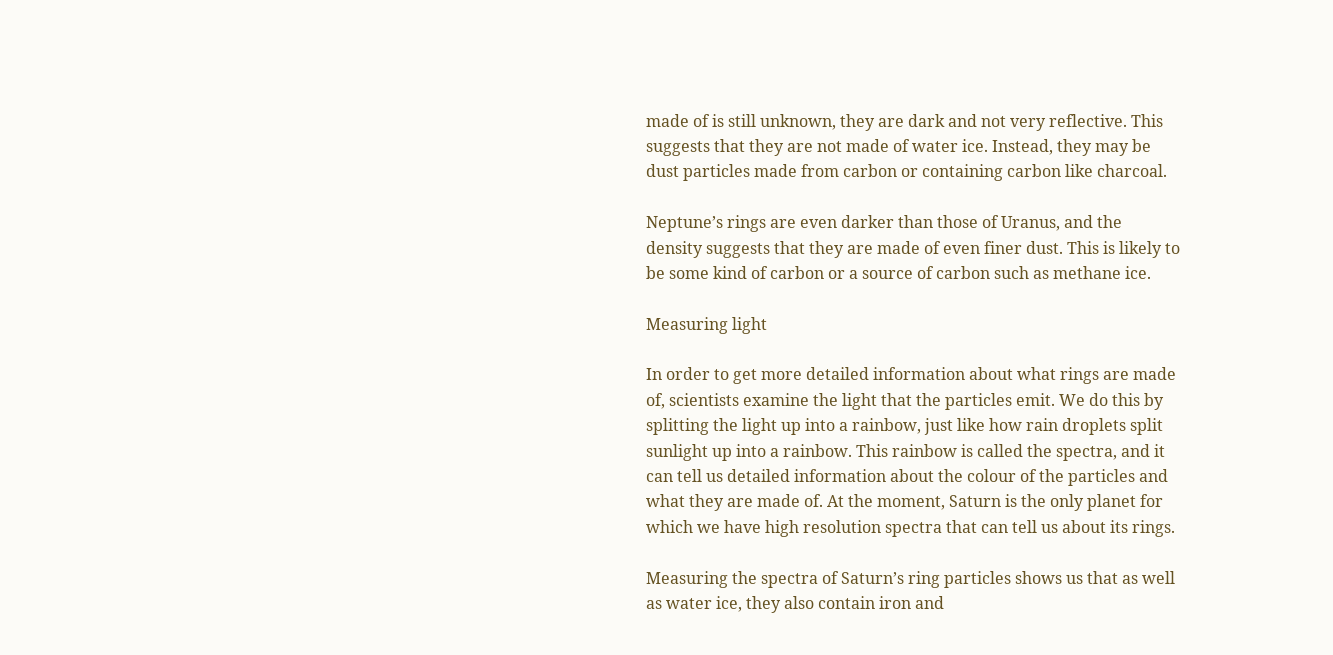made of is still unknown, they are dark and not very reflective. This suggests that they are not made of water ice. Instead, they may be dust particles made from carbon or containing carbon like charcoal.

Neptune’s rings are even darker than those of Uranus, and the density suggests that they are made of even finer dust. This is likely to be some kind of carbon or a source of carbon such as methane ice.

Measuring light

In order to get more detailed information about what rings are made of, scientists examine the light that the particles emit. We do this by splitting the light up into a rainbow, just like how rain droplets split sunlight up into a rainbow. This rainbow is called the spectra, and it can tell us detailed information about the colour of the particles and what they are made of. At the moment, Saturn is the only planet for which we have high resolution spectra that can tell us about its rings.

Measuring the spectra of Saturn’s ring particles shows us that as well as water ice, they also contain iron and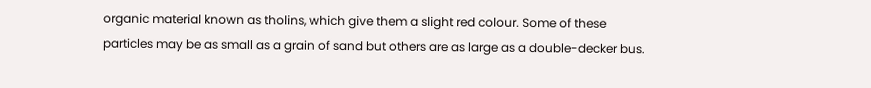organic material known as tholins, which give them a slight red colour. Some of these particles may be as small as a grain of sand but others are as large as a double-decker bus.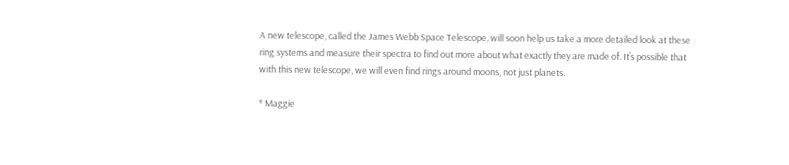A new telescope, called the James Webb Space Telescope, will soon help us take a more detailed look at these ring systems and measure their spectra to find out more about what exactly they are made of. It’s possible that with this new telescope, we will even find rings around moons, not just planets.

* Maggie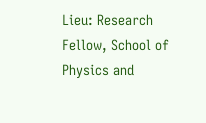Lieu: Research Fellow, School of Physics and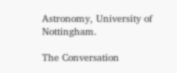Astronomy, University of Nottingham.

The Conversation